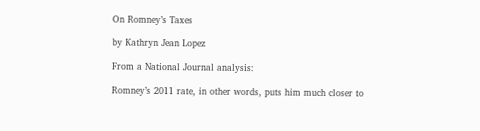On Romney’s Taxes

by Kathryn Jean Lopez

From a National Journal analysis:

Romney’s 2011 rate, in other words, puts him much closer to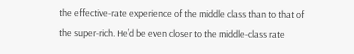the effective-rate experience of the middle class than to that of the super-rich. He’d be even closer to the middle-class rate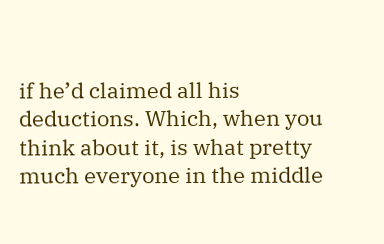if he’d claimed all his deductions. Which, when you think about it, is what pretty much everyone in the middle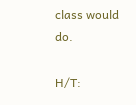class would do.

H/T: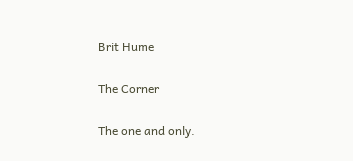Brit Hume

The Corner

The one and only.